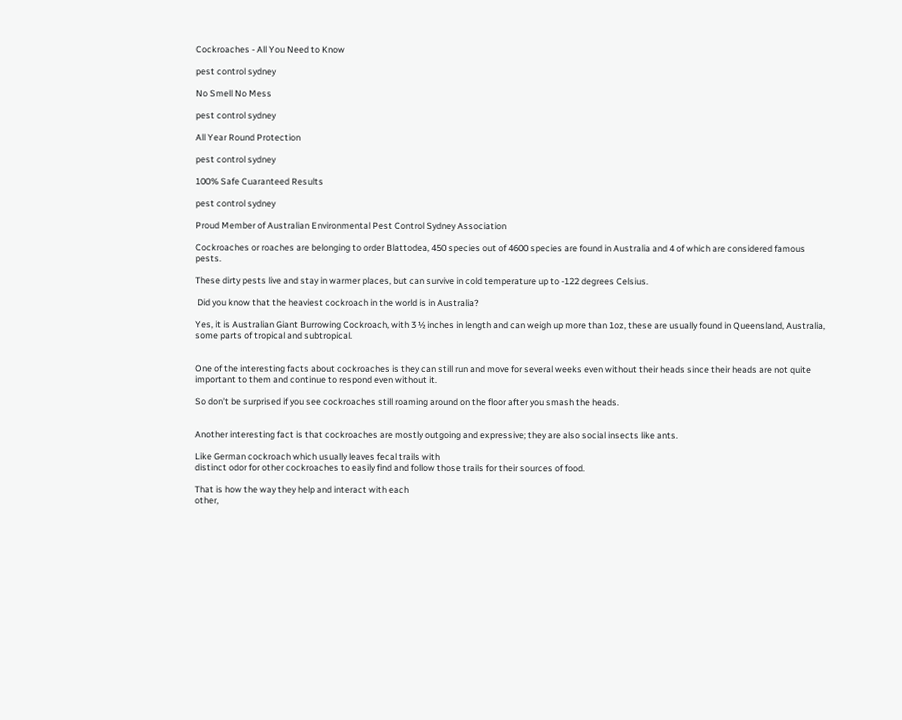Cockroaches - All You Need to Know

pest control sydney

No Smell No Mess

pest control sydney

All Year Round Protection

pest control sydney

100% Safe Cuaranteed Results

pest control sydney

Proud Member of Australian Environmental Pest Control Sydney Association

Cockroaches or roaches are belonging to order Blattodea, 450 species out of 4600 species are found in Australia and 4 of which are considered famous pests.

These dirty pests live and stay in warmer places, but can survive in cold temperature up to -122 degrees Celsius.

 Did you know that the heaviest cockroach in the world is in Australia?

Yes, it is Australian Giant Burrowing Cockroach, with 3 ½ inches in length and can weigh up more than 1oz, these are usually found in Queensland, Australia, some parts of tropical and subtropical.


One of the interesting facts about cockroaches is they can still run and move for several weeks even without their heads since their heads are not quite important to them and continue to respond even without it.

So don’t be surprised if you see cockroaches still roaming around on the floor after you smash the heads.


Another interesting fact is that cockroaches are mostly outgoing and expressive; they are also social insects like ants.

Like German cockroach which usually leaves fecal trails with
distinct odor for other cockroaches to easily find and follow those trails for their sources of food.

That is how the way they help and interact with each
other,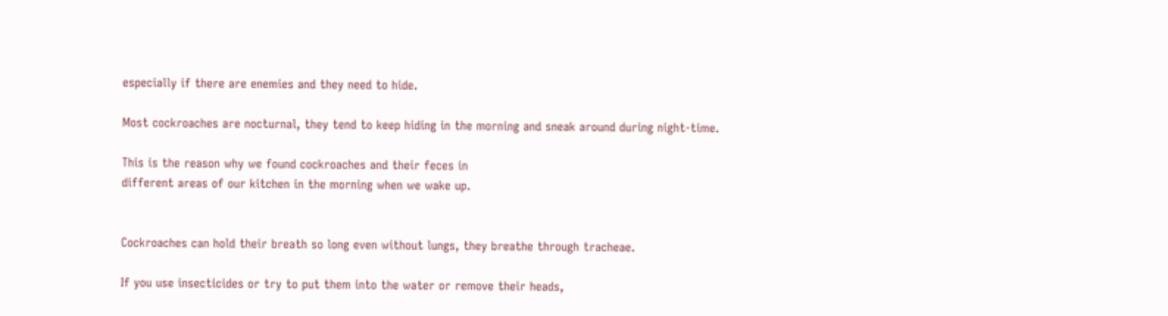especially if there are enemies and they need to hide.

Most cockroaches are nocturnal, they tend to keep hiding in the morning and sneak around during night-time.

This is the reason why we found cockroaches and their feces in
different areas of our kitchen in the morning when we wake up.


Cockroaches can hold their breath so long even without lungs, they breathe through tracheae.

If you use insecticides or try to put them into the water or remove their heads,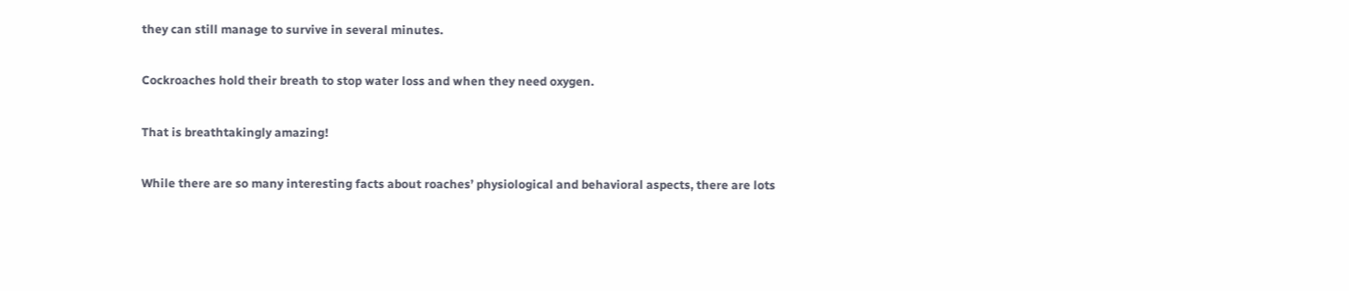they can still manage to survive in several minutes.

Cockroaches hold their breath to stop water loss and when they need oxygen.

That is breathtakingly amazing!

While there are so many interesting facts about roaches’ physiological and behavioral aspects, there are lots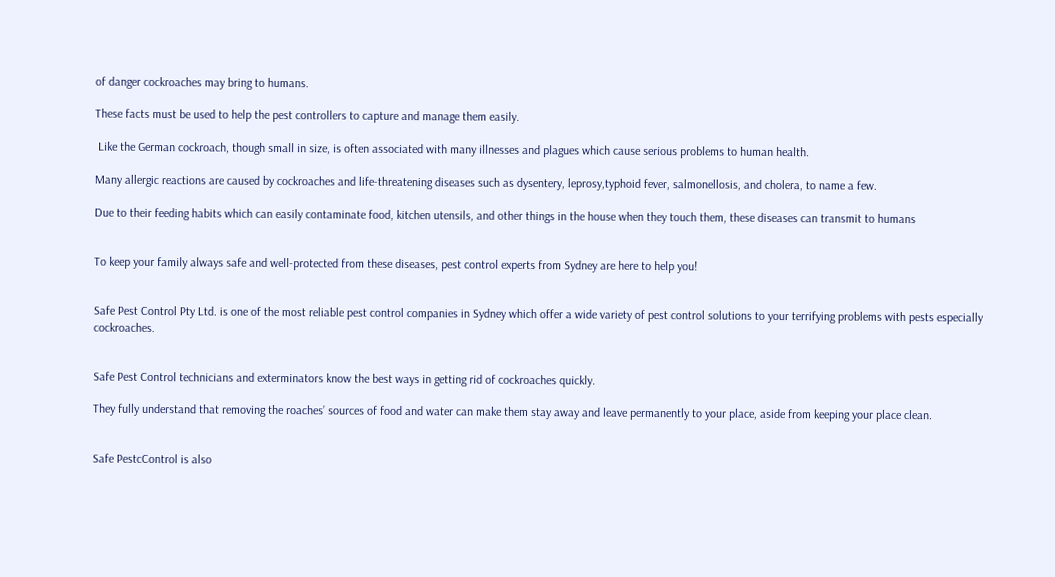of danger cockroaches may bring to humans.

These facts must be used to help the pest controllers to capture and manage them easily.

 Like the German cockroach, though small in size, is often associated with many illnesses and plagues which cause serious problems to human health.

Many allergic reactions are caused by cockroaches and life-threatening diseases such as dysentery, leprosy,typhoid fever, salmonellosis, and cholera, to name a few.

Due to their feeding habits which can easily contaminate food, kitchen utensils, and other things in the house when they touch them, these diseases can transmit to humans


To keep your family always safe and well-protected from these diseases, pest control experts from Sydney are here to help you!


Safe Pest Control Pty Ltd. is one of the most reliable pest control companies in Sydney which offer a wide variety of pest control solutions to your terrifying problems with pests especially cockroaches.


Safe Pest Control technicians and exterminators know the best ways in getting rid of cockroaches quickly.

They fully understand that removing the roaches’ sources of food and water can make them stay away and leave permanently to your place, aside from keeping your place clean.


Safe PestcControl is also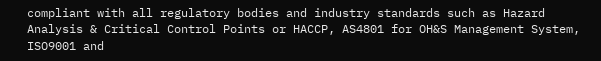compliant with all regulatory bodies and industry standards such as Hazard Analysis & Critical Control Points or HACCP, AS4801 for OH&S Management System, ISO9001 and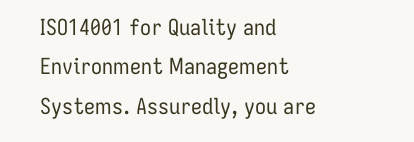ISO14001 for Quality and Environment Management Systems. Assuredly, you are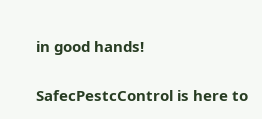in good hands!


SafecPestcControl is here to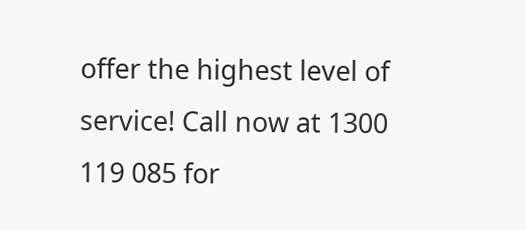offer the highest level of service! Call now at 1300 119 085 for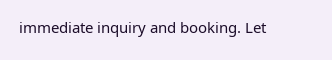immediate inquiry and booking. Let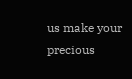us make your precious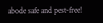abode safe and pest-free!